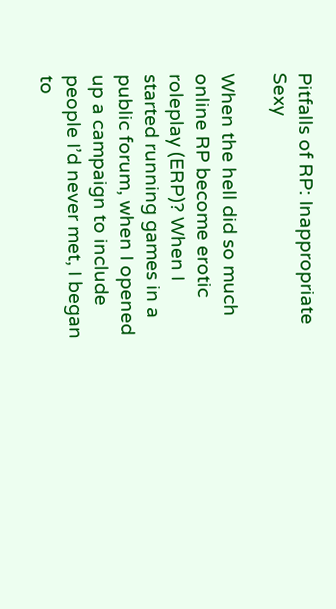Pitfalls of RP: Inappropriate Sexy

When the hell did so much online RP become erotic roleplay (ERP)? When I started running games in a public forum, when I opened up a campaign to include people I’d never met, I began to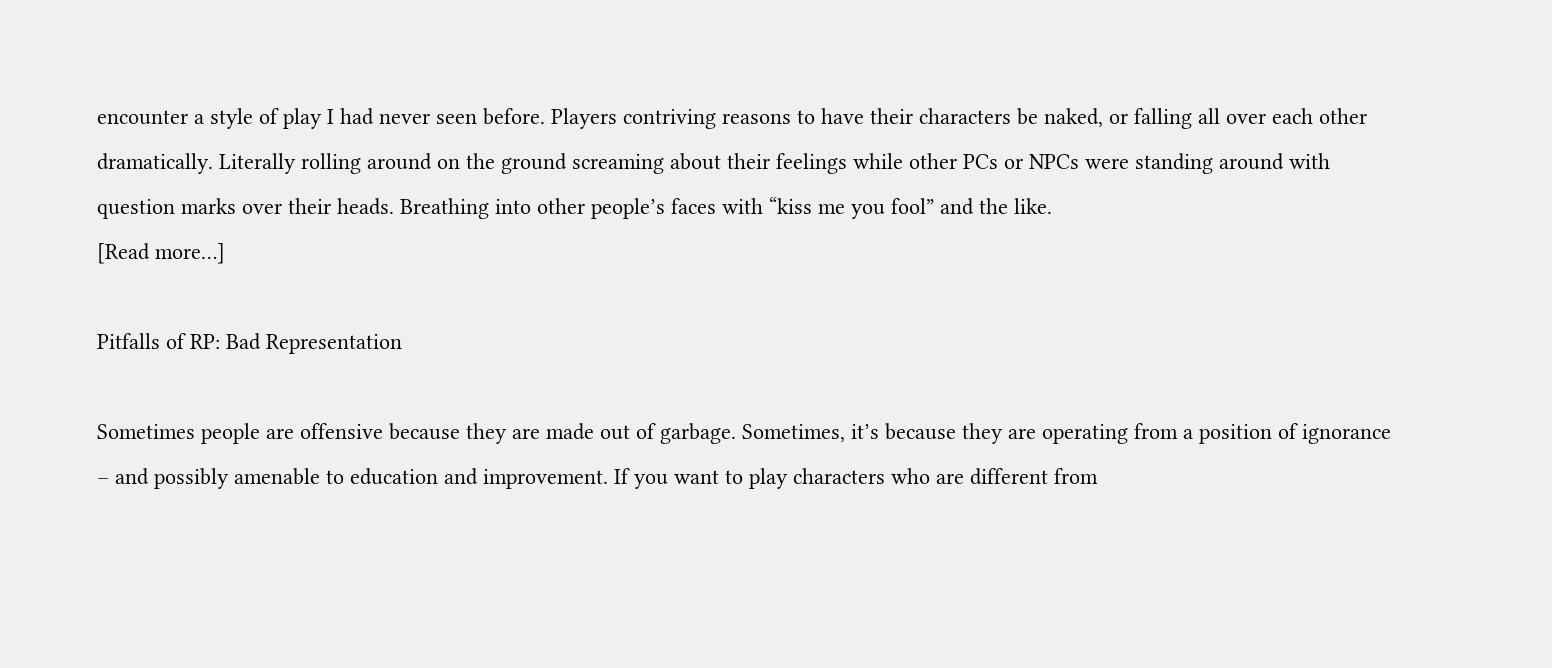encounter a style of play I had never seen before. Players contriving reasons to have their characters be naked, or falling all over each other dramatically. Literally rolling around on the ground screaming about their feelings while other PCs or NPCs were standing around with question marks over their heads. Breathing into other people’s faces with “kiss me you fool” and the like.
[Read more…]

Pitfalls of RP: Bad Representation

Sometimes people are offensive because they are made out of garbage. Sometimes, it’s because they are operating from a position of ignorance – and possibly amenable to education and improvement. If you want to play characters who are different from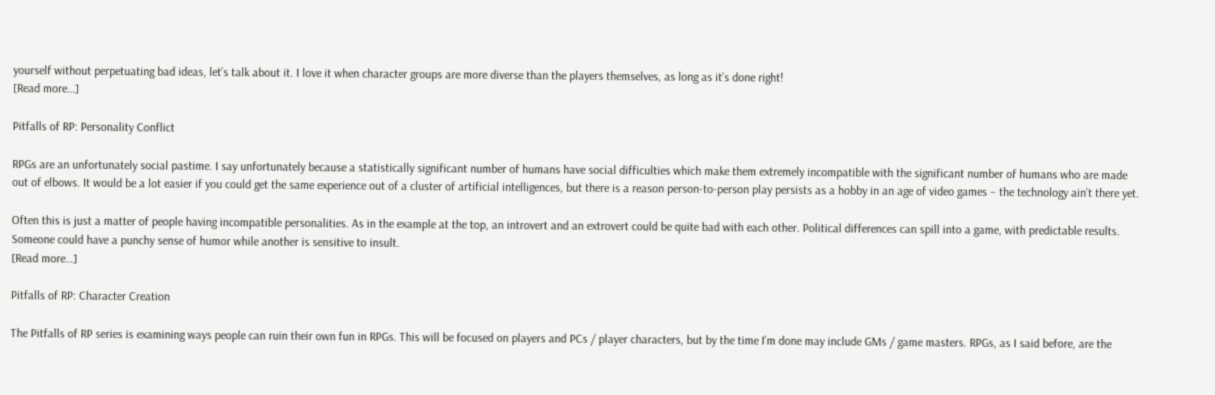yourself without perpetuating bad ideas, let’s talk about it. I love it when character groups are more diverse than the players themselves, as long as it’s done right!
[Read more…]

Pitfalls of RP: Personality Conflict

RPGs are an unfortunately social pastime. I say unfortunately because a statistically significant number of humans have social difficulties which make them extremely incompatible with the significant number of humans who are made out of elbows. It would be a lot easier if you could get the same experience out of a cluster of artificial intelligences, but there is a reason person-to-person play persists as a hobby in an age of video games – the technology ain’t there yet.

Often this is just a matter of people having incompatible personalities. As in the example at the top, an introvert and an extrovert could be quite bad with each other. Political differences can spill into a game, with predictable results. Someone could have a punchy sense of humor while another is sensitive to insult.
[Read more…]

Pitfalls of RP: Character Creation

The Pitfalls of RP series is examining ways people can ruin their own fun in RPGs. This will be focused on players and PCs / player characters, but by the time I’m done may include GMs / game masters. RPGs, as I said before, are the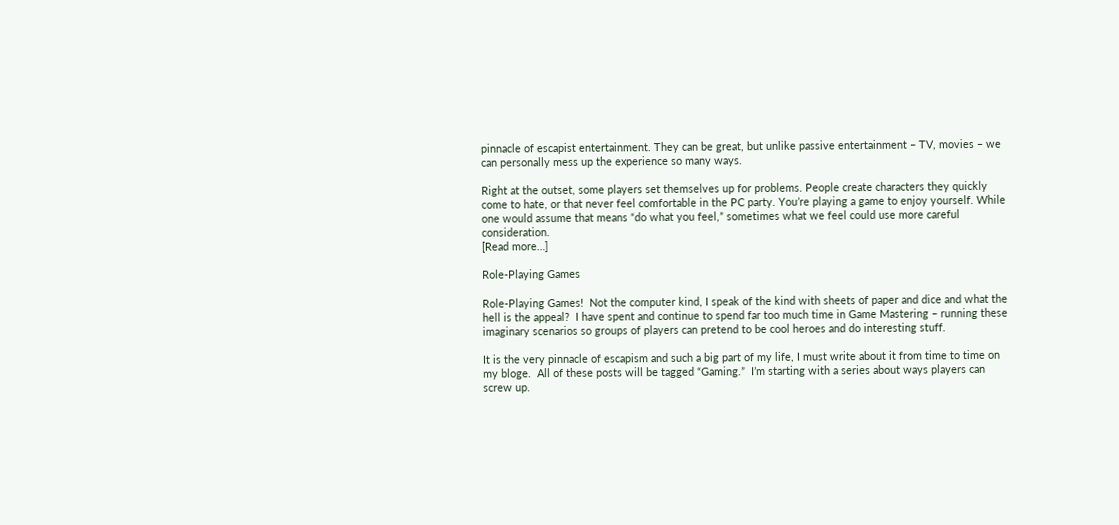pinnacle of escapist entertainment. They can be great, but unlike passive entertainment – TV, movies – we can personally mess up the experience so many ways.

Right at the outset, some players set themselves up for problems. People create characters they quickly come to hate, or that never feel comfortable in the PC party. You’re playing a game to enjoy yourself. While one would assume that means “do what you feel,” sometimes what we feel could use more careful consideration.
[Read more…]

Role-Playing Games

Role-Playing Games!  Not the computer kind, I speak of the kind with sheets of paper and dice and what the hell is the appeal?  I have spent and continue to spend far too much time in Game Mastering – running these imaginary scenarios so groups of players can pretend to be cool heroes and do interesting stuff.

It is the very pinnacle of escapism and such a big part of my life, I must write about it from time to time on my bloge.  All of these posts will be tagged “Gaming.”  I’m starting with a series about ways players can screw up.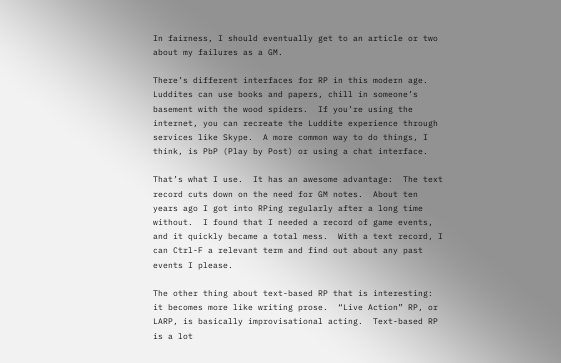In fairness, I should eventually get to an article or two about my failures as a GM.

There’s different interfaces for RP in this modern age.  Luddites can use books and papers, chill in someone’s basement with the wood spiders.  If you’re using the internet, you can recreate the Luddite experience through services like Skype.  A more common way to do things, I think, is PbP (Play by Post) or using a chat interface.

That’s what I use.  It has an awesome advantage:  The text record cuts down on the need for GM notes.  About ten years ago I got into RPing regularly after a long time without.  I found that I needed a record of game events, and it quickly became a total mess.  With a text record, I can Ctrl-F a relevant term and find out about any past events I please.

The other thing about text-based RP that is interesting: it becomes more like writing prose.  “Live Action” RP, or LARP, is basically improvisational acting.  Text-based RP is a lot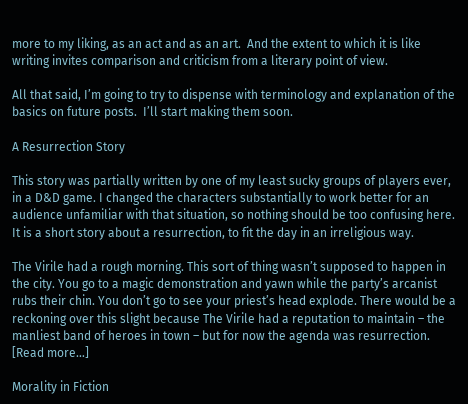more to my liking, as an act and as an art.  And the extent to which it is like writing invites comparison and criticism from a literary point of view.

All that said, I’m going to try to dispense with terminology and explanation of the basics on future posts.  I’ll start making them soon.

A Resurrection Story

This story was partially written by one of my least sucky groups of players ever, in a D&D game. I changed the characters substantially to work better for an audience unfamiliar with that situation, so nothing should be too confusing here. It is a short story about a resurrection, to fit the day in an irreligious way.

The Virile had a rough morning. This sort of thing wasn’t supposed to happen in the city. You go to a magic demonstration and yawn while the party’s arcanist rubs their chin. You don’t go to see your priest’s head explode. There would be a reckoning over this slight because The Virile had a reputation to maintain – the manliest band of heroes in town – but for now the agenda was resurrection.
[Read more…]

Morality in Fiction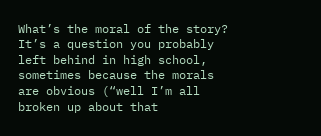What’s the moral of the story? It’s a question you probably left behind in high school, sometimes because the morals are obvious (“well I’m all broken up about that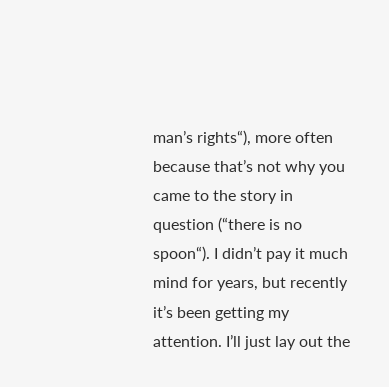man’s rights“), more often because that’s not why you came to the story in question (“there is no spoon“). I didn’t pay it much mind for years, but recently it’s been getting my attention. I’ll just lay out the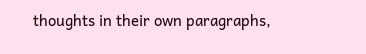thoughts in their own paragraphs,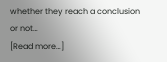whether they reach a conclusion or not…
[Read more…]